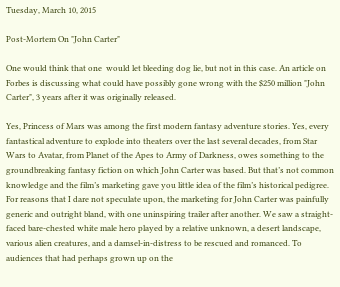Tuesday, March 10, 2015

Post-Mortem On "John Carter"

One would think that one  would let bleeding dog lie, but not in this case. An article on Forbes is discussing what could have possibly gone wrong with the $250 million "John Carter", 3 years after it was originally released.

Yes, Princess of Mars was among the first modern fantasy adventure stories. Yes, every fantastical adventure to explode into theaters over the last several decades, from Star Wars to Avatar, from Planet of the Apes to Army of Darkness, owes something to the groundbreaking fantasy fiction on which John Carter was based. But that’s not common knowledge and the film’s marketing gave you little idea of the film’s historical pedigree. For reasons that I dare not speculate upon, the marketing for John Carter was painfully generic and outright bland, with one uninspiring trailer after another. We saw a straight-faced bare-chested white male hero played by a relative unknown, a desert landscape, various alien creatures, and a damsel-in-distress to be rescued and romanced. To audiences that had perhaps grown up on the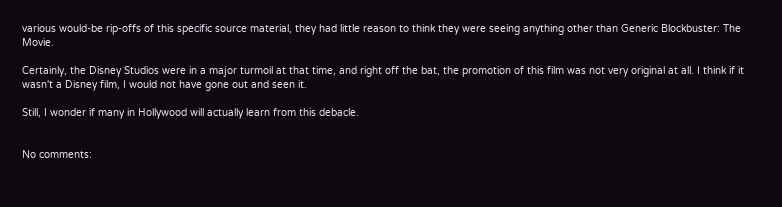various would-be rip-offs of this specific source material, they had little reason to think they were seeing anything other than Generic Blockbuster: The Movie.

Certainly, the Disney Studios were in a major turmoil at that time, and right off the bat, the promotion of this film was not very original at all. I think if it wasn't a Disney film, I would not have gone out and seen it.

Still, I wonder if many in Hollywood will actually learn from this debacle.


No comments: